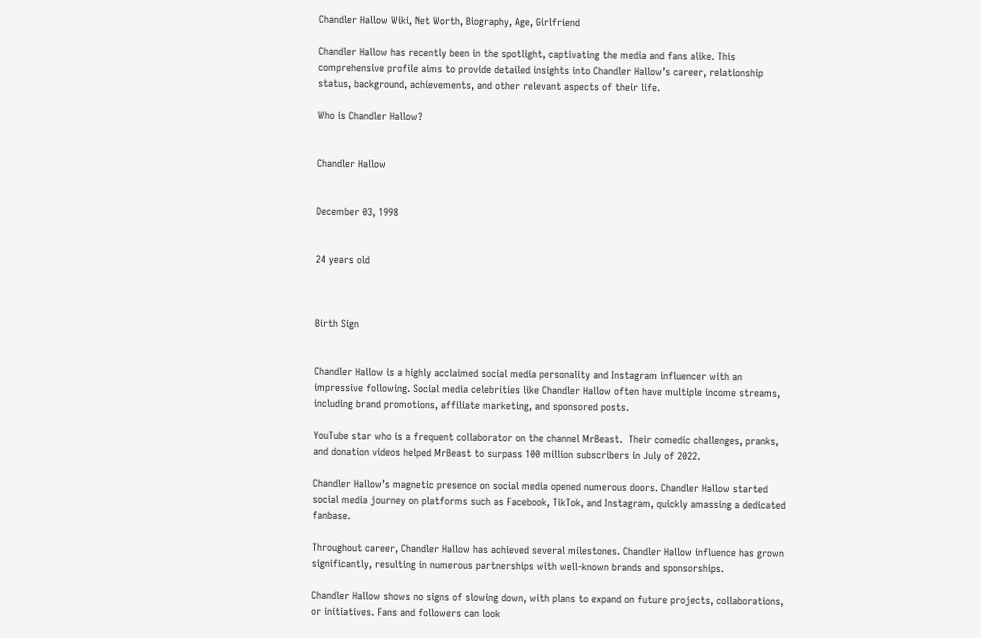Chandler Hallow Wiki, Net Worth, Biography, Age, Girlfriend

Chandler Hallow has recently been in the spotlight, captivating the media and fans alike. This comprehensive profile aims to provide detailed insights into Chandler Hallow’s career, relationship status, background, achievements, and other relevant aspects of their life.

Who is Chandler Hallow?


Chandler Hallow


December 03, 1998


24 years old



Birth Sign


Chandler Hallow is a highly acclaimed social media personality and Instagram influencer with an impressive following. Social media celebrities like Chandler Hallow often have multiple income streams, including brand promotions, affiliate marketing, and sponsored posts.

YouTube star who is a frequent collaborator on the channel MrBeast.  Their comedic challenges, pranks, and donation videos helped MrBeast to surpass 100 million subscribers in July of 2022.

Chandler Hallow’s magnetic presence on social media opened numerous doors. Chandler Hallow started social media journey on platforms such as Facebook, TikTok, and Instagram, quickly amassing a dedicated fanbase.

Throughout career, Chandler Hallow has achieved several milestones. Chandler Hallow influence has grown significantly, resulting in numerous partnerships with well-known brands and sponsorships.

Chandler Hallow shows no signs of slowing down, with plans to expand on future projects, collaborations, or initiatives. Fans and followers can look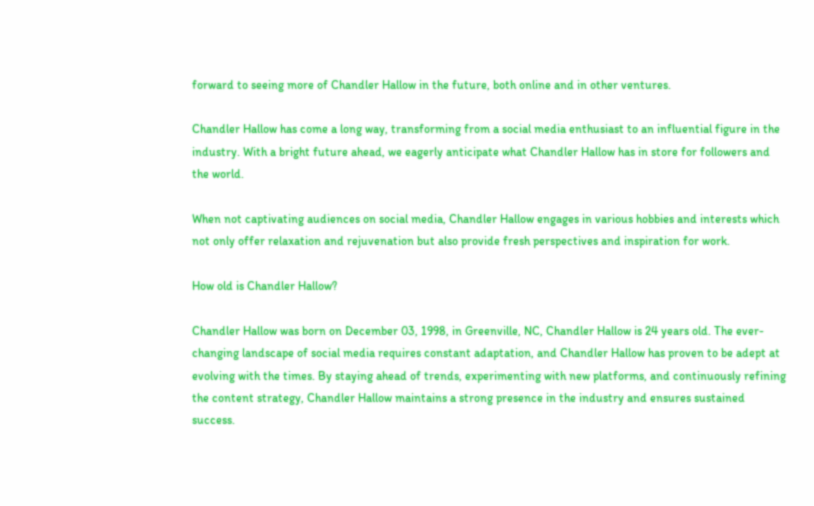forward to seeing more of Chandler Hallow in the future, both online and in other ventures.

Chandler Hallow has come a long way, transforming from a social media enthusiast to an influential figure in the industry. With a bright future ahead, we eagerly anticipate what Chandler Hallow has in store for followers and the world.

When not captivating audiences on social media, Chandler Hallow engages in various hobbies and interests which not only offer relaxation and rejuvenation but also provide fresh perspectives and inspiration for work.

How old is Chandler Hallow?

Chandler Hallow was born on December 03, 1998, in Greenville, NC, Chandler Hallow is 24 years old. The ever-changing landscape of social media requires constant adaptation, and Chandler Hallow has proven to be adept at evolving with the times. By staying ahead of trends, experimenting with new platforms, and continuously refining the content strategy, Chandler Hallow maintains a strong presence in the industry and ensures sustained success.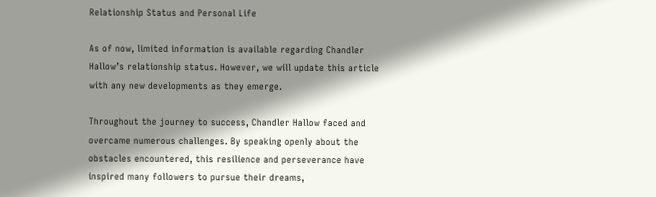Relationship Status and Personal Life

As of now, limited information is available regarding Chandler Hallow’s relationship status. However, we will update this article with any new developments as they emerge.

Throughout the journey to success, Chandler Hallow faced and overcame numerous challenges. By speaking openly about the obstacles encountered, this resilience and perseverance have inspired many followers to pursue their dreams,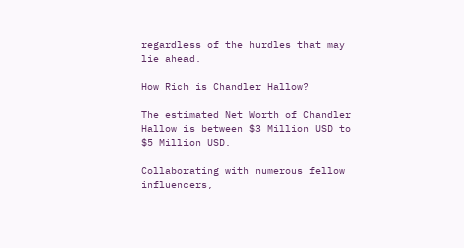regardless of the hurdles that may lie ahead.

How Rich is Chandler Hallow?

The estimated Net Worth of Chandler Hallow is between $3 Million USD to $5 Million USD.

Collaborating with numerous fellow influencers,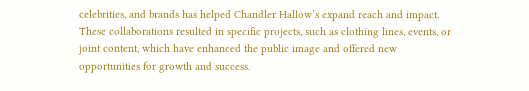celebrities, and brands has helped Chandler Hallow’s expand reach and impact. These collaborations resulted in specific projects, such as clothing lines, events, or joint content, which have enhanced the public image and offered new opportunities for growth and success.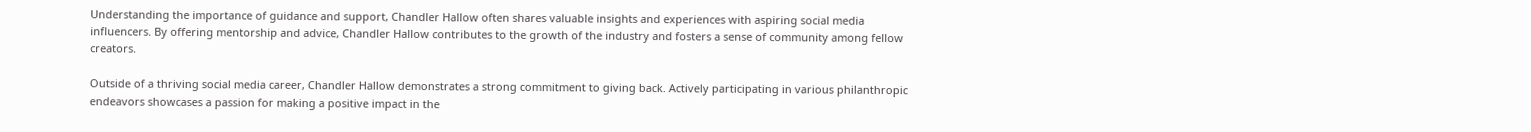Understanding the importance of guidance and support, Chandler Hallow often shares valuable insights and experiences with aspiring social media influencers. By offering mentorship and advice, Chandler Hallow contributes to the growth of the industry and fosters a sense of community among fellow creators.

Outside of a thriving social media career, Chandler Hallow demonstrates a strong commitment to giving back. Actively participating in various philanthropic endeavors showcases a passion for making a positive impact in the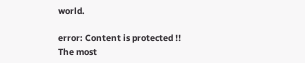world.

error: Content is protected !!
The most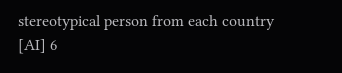stereotypical person from each country [AI] 6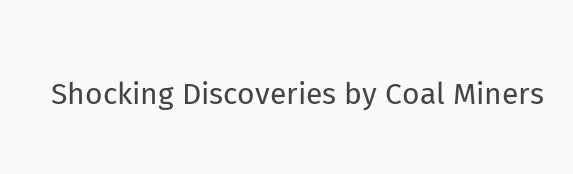Shocking Discoveries by Coal Miners